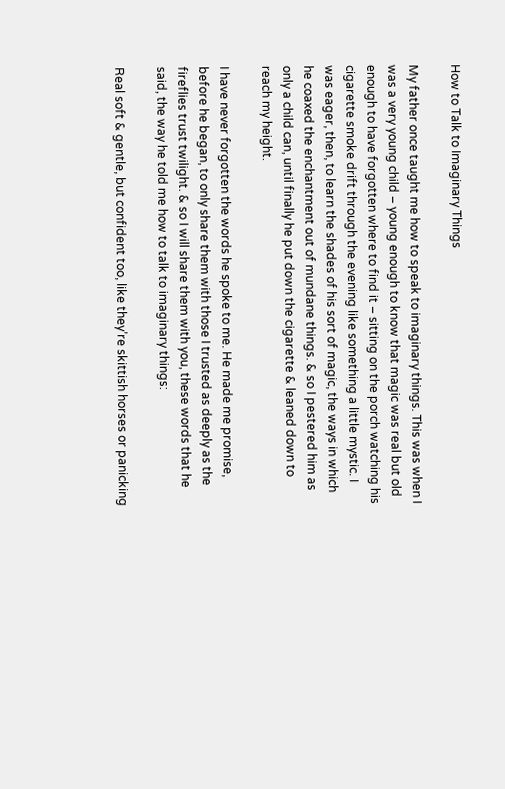How to Talk to Imaginary Things

My father once taught me how to speak to imaginary things. This was when I was a very young child – young enough to know that magic was real but old enough to have forgotten where to find it – sitting on the porch watching his cigarette smoke drift through the evening like something a little mystic. I was eager, then, to learn the shades of his sort of magic, the ways in which he coaxed the enchantment out of mundane things. & so I pestered him as only a child can, until finally he put down the cigarette & leaned down to reach my height.

I have never forgotten the words he spoke to me. He made me promise, before he began, to only share them with those I trusted as deeply as the fireflies trust twilight. & so I will share them with you, these words that he said, the way he told me how to talk to imaginary things:

Real soft & gentle, but confident too, like they’re skittish horses or panicking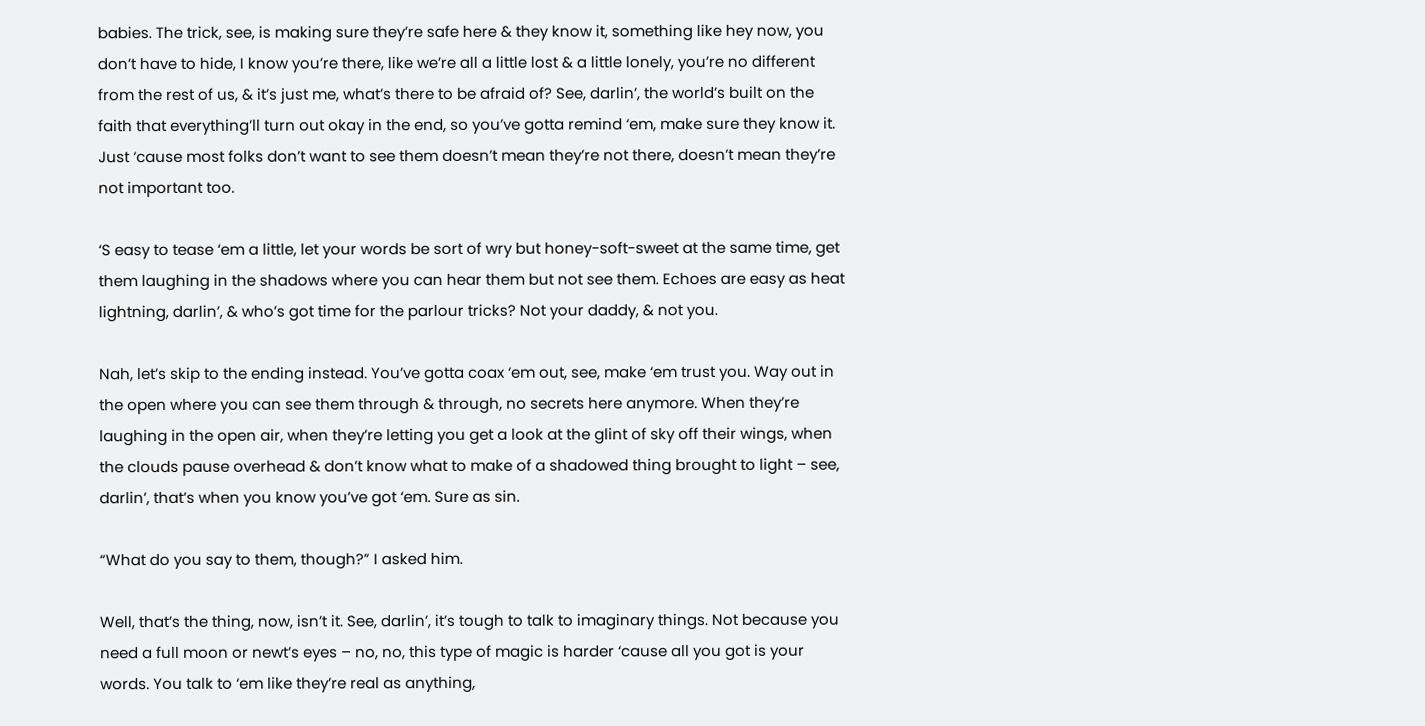babies. The trick, see, is making sure they’re safe here & they know it, something like hey now, you don’t have to hide, I know you’re there, like we’re all a little lost & a little lonely, you’re no different from the rest of us, & it’s just me, what’s there to be afraid of? See, darlin’, the world’s built on the faith that everything’ll turn out okay in the end, so you’ve gotta remind ‘em, make sure they know it. Just ‘cause most folks don’t want to see them doesn’t mean they’re not there, doesn’t mean they’re not important too.

‘S easy to tease ‘em a little, let your words be sort of wry but honey-soft-sweet at the same time, get them laughing in the shadows where you can hear them but not see them. Echoes are easy as heat lightning, darlin’, & who’s got time for the parlour tricks? Not your daddy, & not you.

Nah, let’s skip to the ending instead. You’ve gotta coax ‘em out, see, make ‘em trust you. Way out in the open where you can see them through & through, no secrets here anymore. When they’re laughing in the open air, when they’re letting you get a look at the glint of sky off their wings, when the clouds pause overhead & don’t know what to make of a shadowed thing brought to light – see, darlin’, that’s when you know you’ve got ‘em. Sure as sin.

“What do you say to them, though?” I asked him.

Well, that’s the thing, now, isn’t it. See, darlin’, it’s tough to talk to imaginary things. Not because you need a full moon or newt’s eyes – no, no, this type of magic is harder ‘cause all you got is your words. You talk to ‘em like they’re real as anything,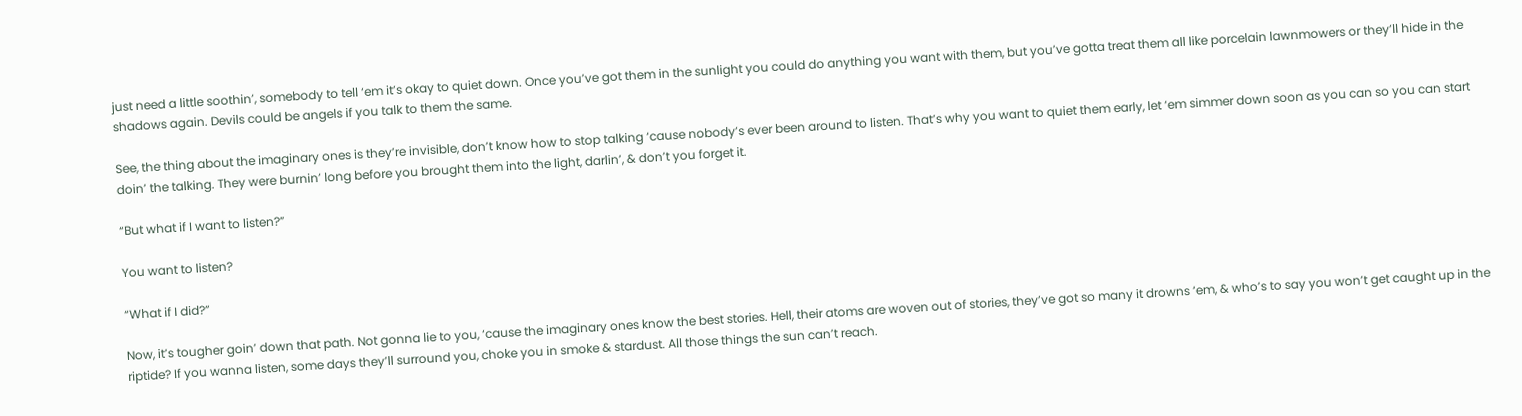just need a little soothin’, somebody to tell ‘em it’s okay to quiet down. Once you’ve got them in the sunlight you could do anything you want with them, but you’ve gotta treat them all like porcelain lawnmowers or they’ll hide in the shadows again. Devils could be angels if you talk to them the same.

See, the thing about the imaginary ones is they’re invisible, don’t know how to stop talking ‘cause nobody’s ever been around to listen. That’s why you want to quiet them early, let ‘em simmer down soon as you can so you can start doin’ the talking. They were burnin’ long before you brought them into the light, darlin’, & don’t you forget it.

“But what if I want to listen?”

You want to listen?

“What if I did?”

Now, it’s tougher goin’ down that path. Not gonna lie to you, ‘cause the imaginary ones know the best stories. Hell, their atoms are woven out of stories, they’ve got so many it drowns ‘em, & who’s to say you won’t get caught up in the riptide? If you wanna listen, some days they’ll surround you, choke you in smoke & stardust. All those things the sun can’t reach.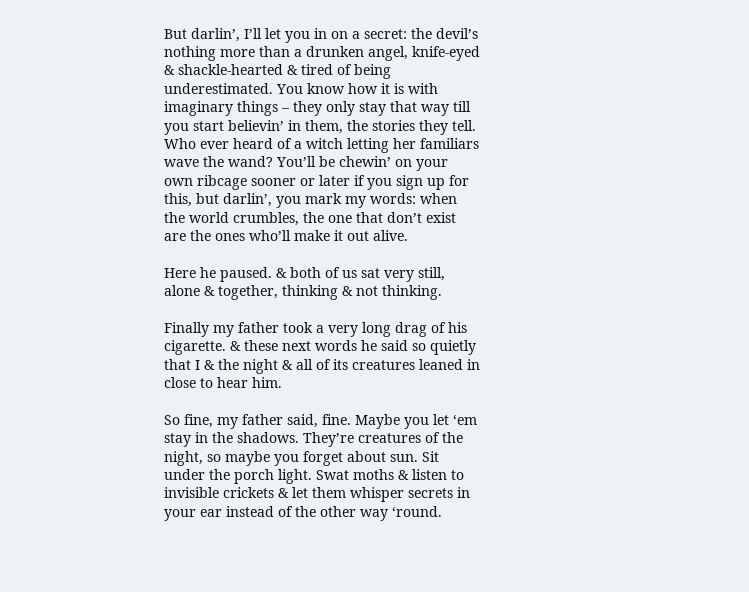But darlin’, I’ll let you in on a secret: the devil’s nothing more than a drunken angel, knife-eyed & shackle-hearted & tired of being underestimated. You know how it is with imaginary things – they only stay that way till you start believin’ in them, the stories they tell. Who ever heard of a witch letting her familiars wave the wand? You’ll be chewin’ on your own ribcage sooner or later if you sign up for this, but darlin’, you mark my words: when the world crumbles, the one that don’t exist are the ones who’ll make it out alive.

Here he paused. & both of us sat very still, alone & together, thinking & not thinking.

Finally my father took a very long drag of his cigarette. & these next words he said so quietly that I & the night & all of its creatures leaned in close to hear him.

So fine, my father said, fine. Maybe you let ‘em stay in the shadows. They’re creatures of the night, so maybe you forget about sun. Sit under the porch light. Swat moths & listen to invisible crickets & let them whisper secrets in your ear instead of the other way ‘round.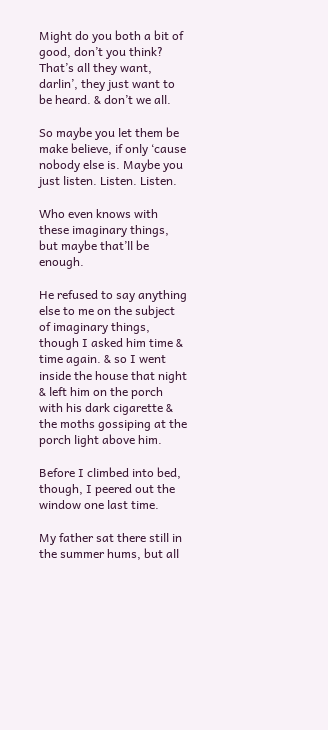Might do you both a bit of good, don’t you think? That’s all they want, darlin’, they just want to be heard. & don’t we all.

So maybe you let them be make believe, if only ‘cause nobody else is. Maybe you just listen. Listen. Listen.

Who even knows with these imaginary things, but maybe that’ll be enough.

He refused to say anything else to me on the subject of imaginary things, though I asked him time & time again. & so I went inside the house that night & left him on the porch with his dark cigarette & the moths gossiping at the porch light above him.

Before I climbed into bed, though, I peered out the window one last time.

My father sat there still in the summer hums, but all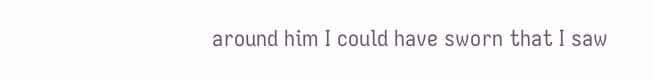around him I could have sworn that I saw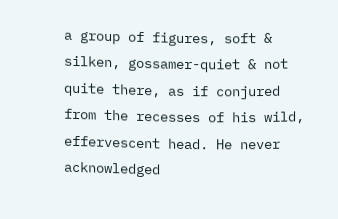a group of figures, soft & silken, gossamer-quiet & not quite there, as if conjured from the recesses of his wild, effervescent head. He never acknowledged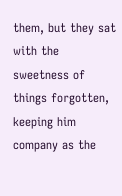them, but they sat with the sweetness of things forgotten, keeping him company as the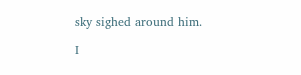sky sighed around him.

I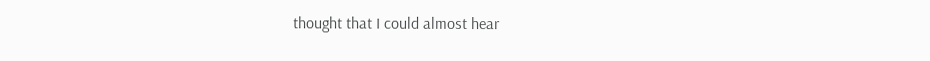thought that I could almost hear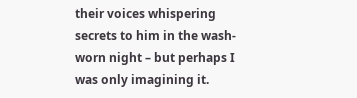their voices whispering secrets to him in the wash-worn night – but perhaps I was only imagining it.